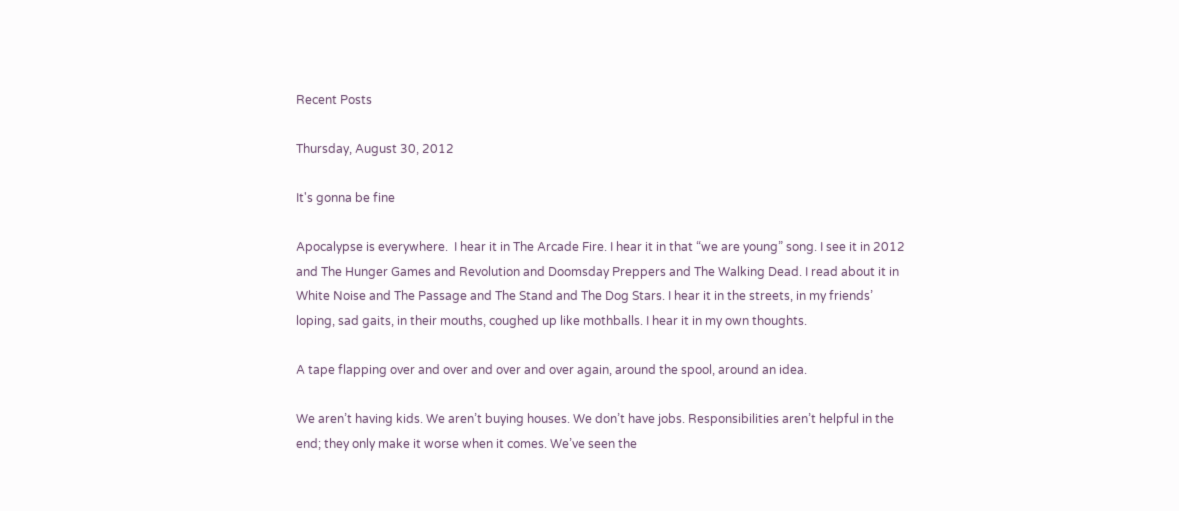Recent Posts

Thursday, August 30, 2012

It's gonna be fine

Apocalypse is everywhere.  I hear it in The Arcade Fire. I hear it in that “we are young” song. I see it in 2012 and The Hunger Games and Revolution and Doomsday Preppers and The Walking Dead. I read about it in White Noise and The Passage and The Stand and The Dog Stars. I hear it in the streets, in my friends’ loping, sad gaits, in their mouths, coughed up like mothballs. I hear it in my own thoughts.

A tape flapping over and over and over and over again, around the spool, around an idea.

We aren’t having kids. We aren’t buying houses. We don’t have jobs. Responsibilities aren’t helpful in the end; they only make it worse when it comes. We’ve seen the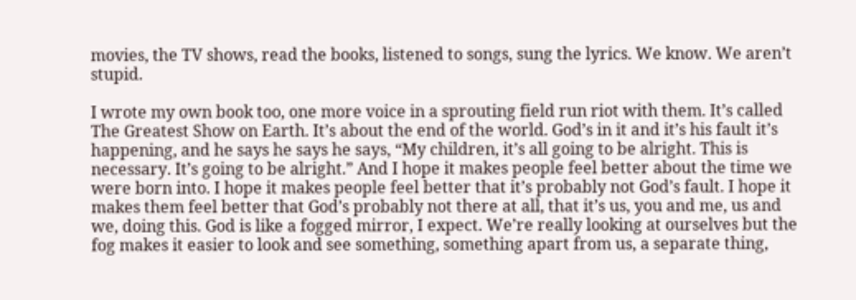movies, the TV shows, read the books, listened to songs, sung the lyrics. We know. We aren’t stupid.

I wrote my own book too, one more voice in a sprouting field run riot with them. It’s called The Greatest Show on Earth. It’s about the end of the world. God’s in it and it’s his fault it’s happening, and he says he says he says, “My children, it’s all going to be alright. This is necessary. It’s going to be alright.” And I hope it makes people feel better about the time we were born into. I hope it makes people feel better that it’s probably not God’s fault. I hope it makes them feel better that God’s probably not there at all, that it’s us, you and me, us and we, doing this. God is like a fogged mirror, I expect. We’re really looking at ourselves but the fog makes it easier to look and see something, something apart from us, a separate thing,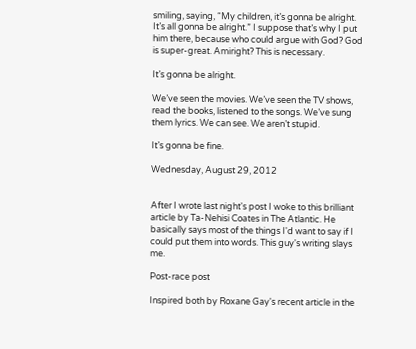smiling, saying, “My children, it’s gonna be alright. It’s all gonna be alright.” I suppose that’s why I put him there, because who could argue with God? God is super-great. Amiright? This is necessary.

It’s gonna be alright.

We’ve seen the movies. We’ve seen the TV shows, read the books, listened to the songs. We’ve sung them lyrics. We can see. We aren’t stupid.

It’s gonna be fine.

Wednesday, August 29, 2012


After I wrote last night's post I woke to this brilliant article by Ta-Nehisi Coates in The Atlantic. He basically says most of the things I'd want to say if I could put them into words. This guy's writing slays me.

Post-race post

Inspired both by Roxane Gay's recent article in the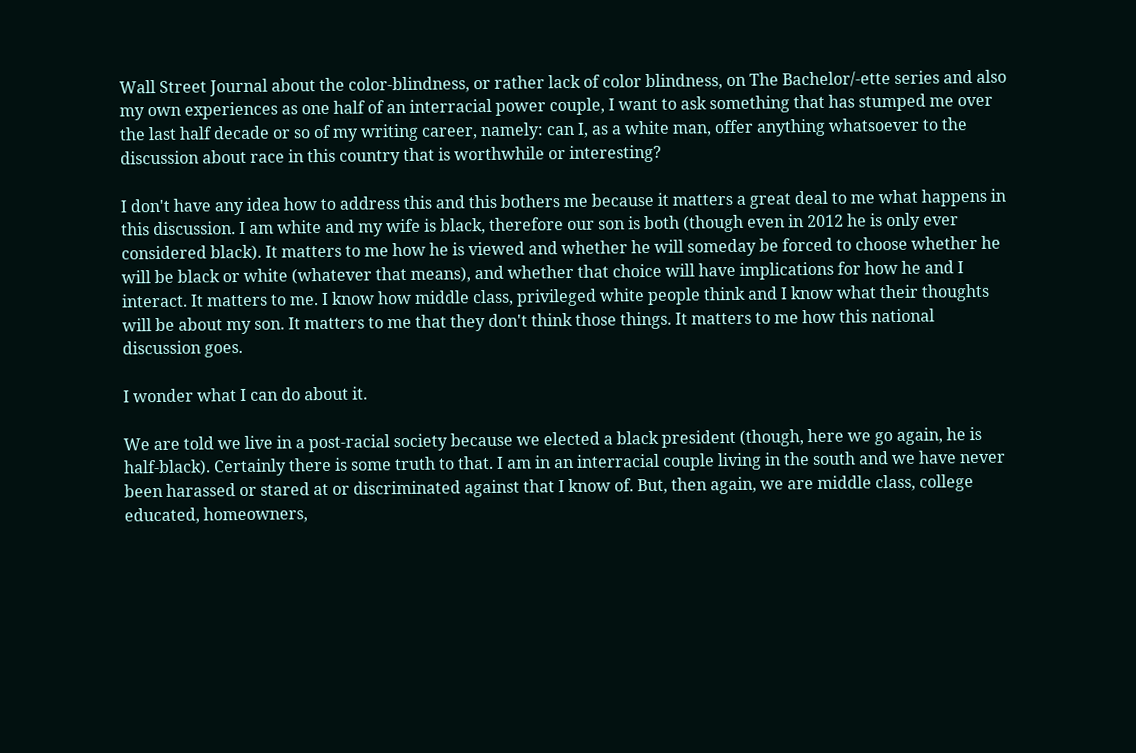Wall Street Journal about the color-blindness, or rather lack of color blindness, on The Bachelor/-ette series and also my own experiences as one half of an interracial power couple, I want to ask something that has stumped me over the last half decade or so of my writing career, namely: can I, as a white man, offer anything whatsoever to the discussion about race in this country that is worthwhile or interesting?

I don't have any idea how to address this and this bothers me because it matters a great deal to me what happens in this discussion. I am white and my wife is black, therefore our son is both (though even in 2012 he is only ever considered black). It matters to me how he is viewed and whether he will someday be forced to choose whether he will be black or white (whatever that means), and whether that choice will have implications for how he and I interact. It matters to me. I know how middle class, privileged white people think and I know what their thoughts will be about my son. It matters to me that they don't think those things. It matters to me how this national discussion goes.

I wonder what I can do about it.

We are told we live in a post-racial society because we elected a black president (though, here we go again, he is half-black). Certainly there is some truth to that. I am in an interracial couple living in the south and we have never been harassed or stared at or discriminated against that I know of. But, then again, we are middle class, college educated, homeowners,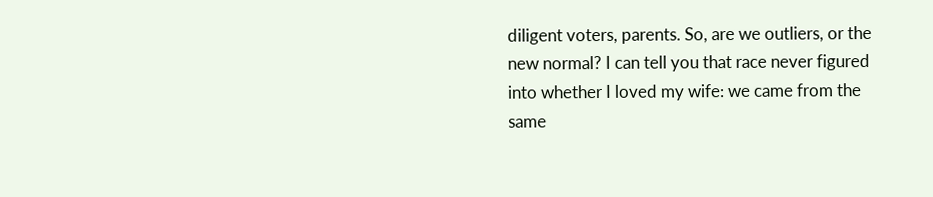diligent voters, parents. So, are we outliers, or the new normal? I can tell you that race never figured into whether I loved my wife: we came from the same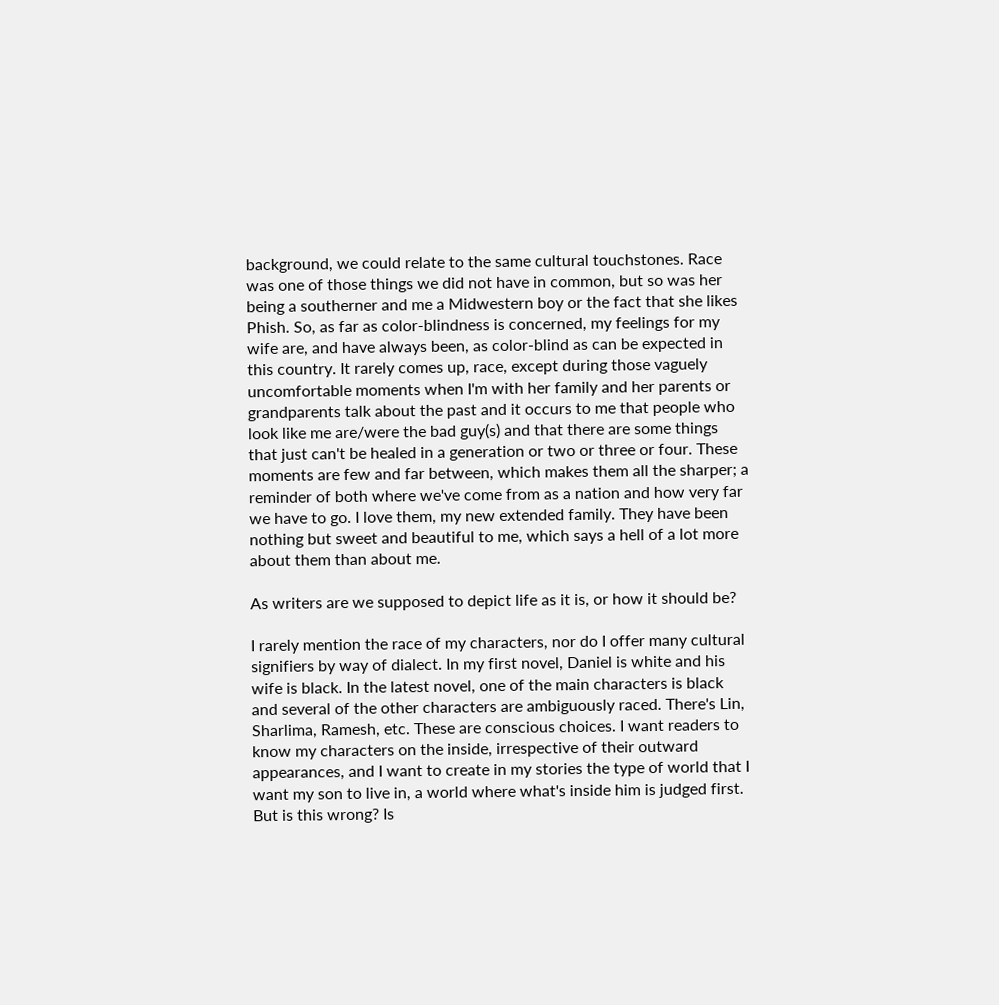background, we could relate to the same cultural touchstones. Race was one of those things we did not have in common, but so was her being a southerner and me a Midwestern boy or the fact that she likes Phish. So, as far as color-blindness is concerned, my feelings for my wife are, and have always been, as color-blind as can be expected in this country. It rarely comes up, race, except during those vaguely uncomfortable moments when I'm with her family and her parents or grandparents talk about the past and it occurs to me that people who look like me are/were the bad guy(s) and that there are some things that just can't be healed in a generation or two or three or four. These moments are few and far between, which makes them all the sharper; a reminder of both where we've come from as a nation and how very far we have to go. I love them, my new extended family. They have been nothing but sweet and beautiful to me, which says a hell of a lot more about them than about me.

As writers are we supposed to depict life as it is, or how it should be?

I rarely mention the race of my characters, nor do I offer many cultural signifiers by way of dialect. In my first novel, Daniel is white and his wife is black. In the latest novel, one of the main characters is black and several of the other characters are ambiguously raced. There's Lin, Sharlima, Ramesh, etc. These are conscious choices. I want readers to know my characters on the inside, irrespective of their outward appearances, and I want to create in my stories the type of world that I want my son to live in, a world where what's inside him is judged first. But is this wrong? Is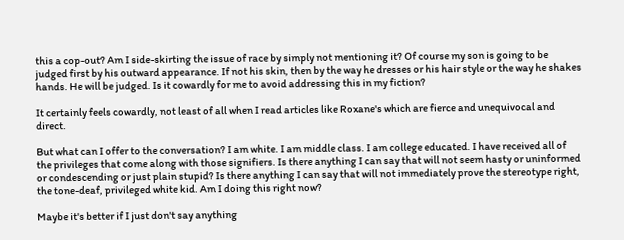this a cop-out? Am I side-skirting the issue of race by simply not mentioning it? Of course my son is going to be judged first by his outward appearance. If not his skin, then by the way he dresses or his hair style or the way he shakes hands. He will be judged. Is it cowardly for me to avoid addressing this in my fiction?

It certainly feels cowardly, not least of all when I read articles like Roxane's which are fierce and unequivocal and direct.

But what can I offer to the conversation? I am white. I am middle class. I am college educated. I have received all of the privileges that come along with those signifiers. Is there anything I can say that will not seem hasty or uninformed or condescending or just plain stupid? Is there anything I can say that will not immediately prove the stereotype right, the tone-deaf, privileged white kid. Am I doing this right now?

Maybe it's better if I just don't say anything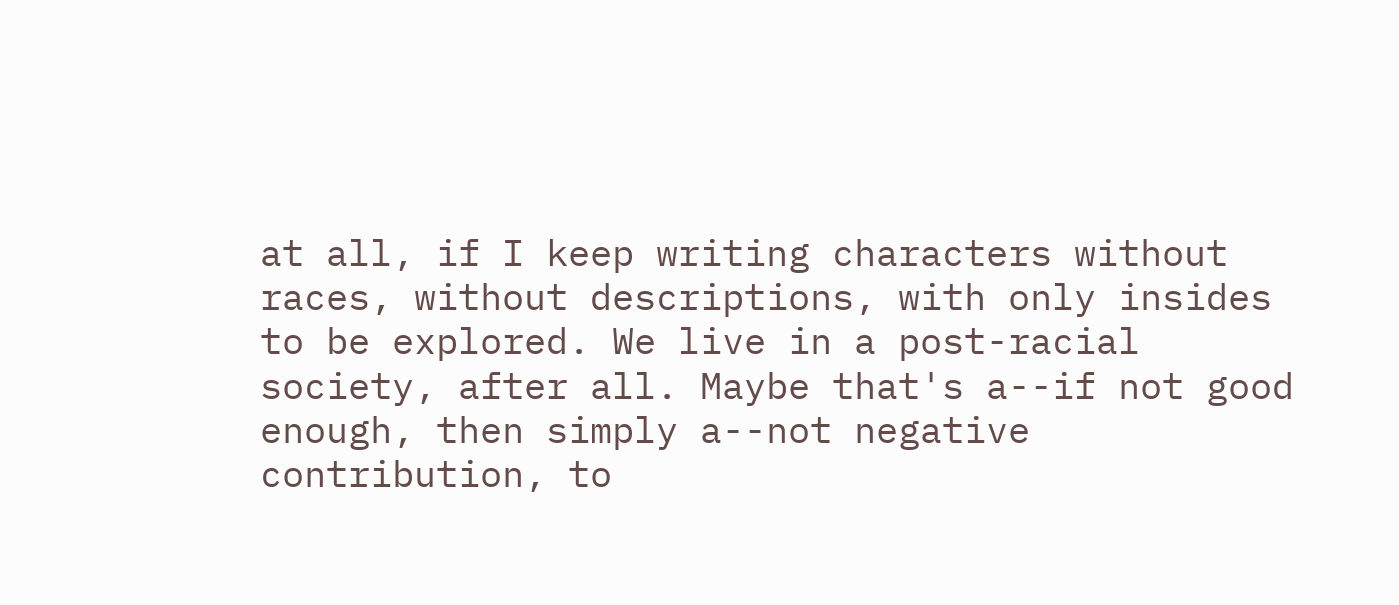at all, if I keep writing characters without races, without descriptions, with only insides to be explored. We live in a post-racial society, after all. Maybe that's a--if not good enough, then simply a--not negative contribution, to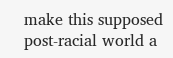make this supposed post-racial world a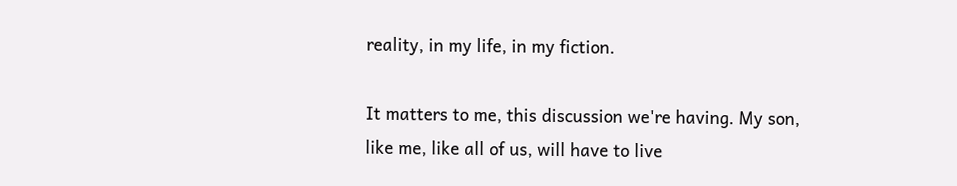reality, in my life, in my fiction.

It matters to me, this discussion we're having. My son, like me, like all of us, will have to live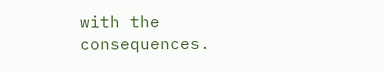with the consequences.